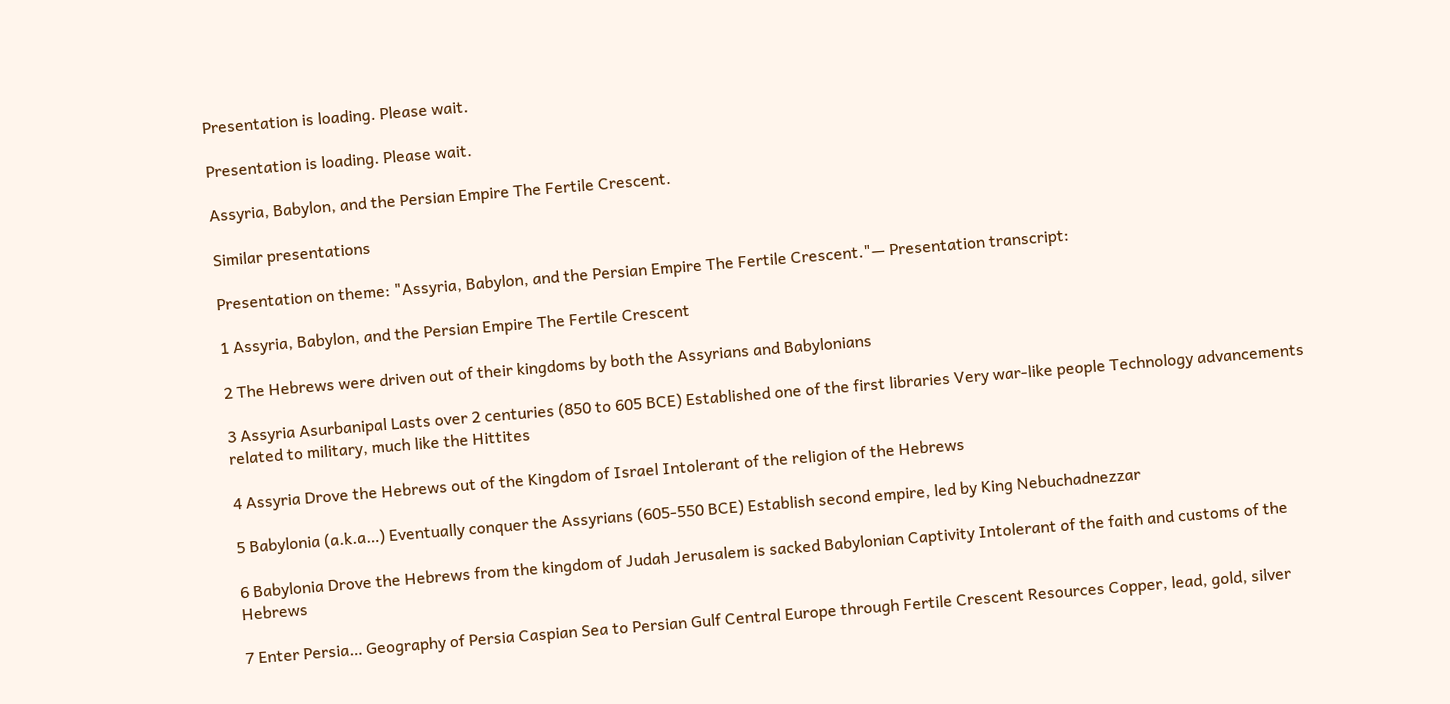Presentation is loading. Please wait.

Presentation is loading. Please wait.

Assyria, Babylon, and the Persian Empire The Fertile Crescent.

Similar presentations

Presentation on theme: "Assyria, Babylon, and the Persian Empire The Fertile Crescent."— Presentation transcript:

1 Assyria, Babylon, and the Persian Empire The Fertile Crescent

2 The Hebrews were driven out of their kingdoms by both the Assyrians and Babylonians

3 Assyria Asurbanipal Lasts over 2 centuries (850 to 605 BCE) Established one of the first libraries Very war-like people Technology advancements related to military, much like the Hittites

4 Assyria Drove the Hebrews out of the Kingdom of Israel Intolerant of the religion of the Hebrews

5 Babylonia (a.k.a…) Eventually conquer the Assyrians (605-550 BCE) Establish second empire, led by King Nebuchadnezzar

6 Babylonia Drove the Hebrews from the kingdom of Judah Jerusalem is sacked Babylonian Captivity Intolerant of the faith and customs of the Hebrews

7 Enter Persia… Geography of Persia Caspian Sea to Persian Gulf Central Europe through Fertile Crescent Resources Copper, lead, gold, silver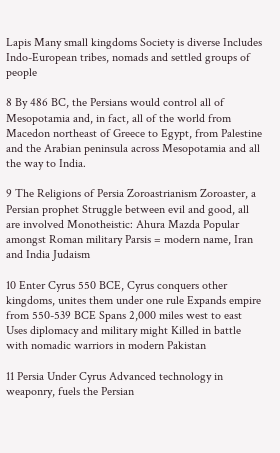Lapis Many small kingdoms Society is diverse Includes Indo-European tribes, nomads and settled groups of people

8 By 486 BC, the Persians would control all of Mesopotamia and, in fact, all of the world from Macedon northeast of Greece to Egypt, from Palestine and the Arabian peninsula across Mesopotamia and all the way to India.

9 The Religions of Persia Zoroastrianism Zoroaster, a Persian prophet Struggle between evil and good, all are involved Monotheistic: Ahura Mazda Popular amongst Roman military Parsis = modern name, Iran and India Judaism

10 Enter Cyrus 550 BCE, Cyrus conquers other kingdoms, unites them under one rule Expands empire from 550-539 BCE Spans 2,000 miles west to east Uses diplomacy and military might Killed in battle with nomadic warriors in modern Pakistan

11 Persia Under Cyrus Advanced technology in weaponry, fuels the Persian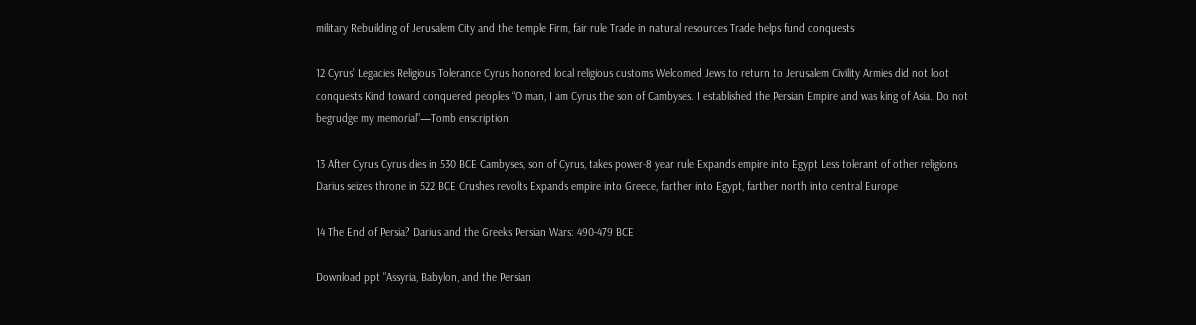military Rebuilding of Jerusalem City and the temple Firm, fair rule Trade in natural resources Trade helps fund conquests

12 Cyrus’ Legacies Religious Tolerance Cyrus honored local religious customs Welcomed Jews to return to Jerusalem Civility Armies did not loot conquests Kind toward conquered peoples “O man, I am Cyrus the son of Cambyses. I established the Persian Empire and was king of Asia. Do not begrudge my memorial”—Tomb enscription

13 After Cyrus Cyrus dies in 530 BCE Cambyses, son of Cyrus, takes power-8 year rule Expands empire into Egypt Less tolerant of other religions Darius seizes throne in 522 BCE Crushes revolts Expands empire into Greece, farther into Egypt, farther north into central Europe

14 The End of Persia? Darius and the Greeks Persian Wars: 490-479 BCE

Download ppt "Assyria, Babylon, and the Persian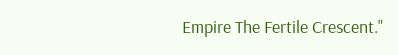Empire The Fertile Crescent."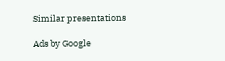Similar presentations

Ads by Google